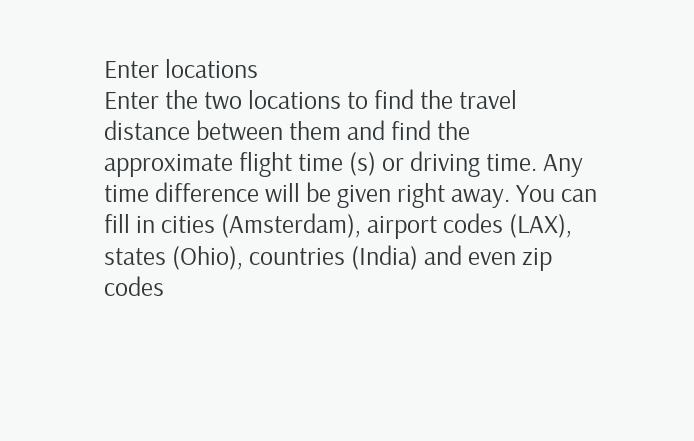Enter locations
Enter the two locations to find the travel distance between them and find the approximate flight time (s) or driving time. Any time difference will be given right away. You can fill in cities (Amsterdam), airport codes (LAX), states (Ohio), countries (India) and even zip codes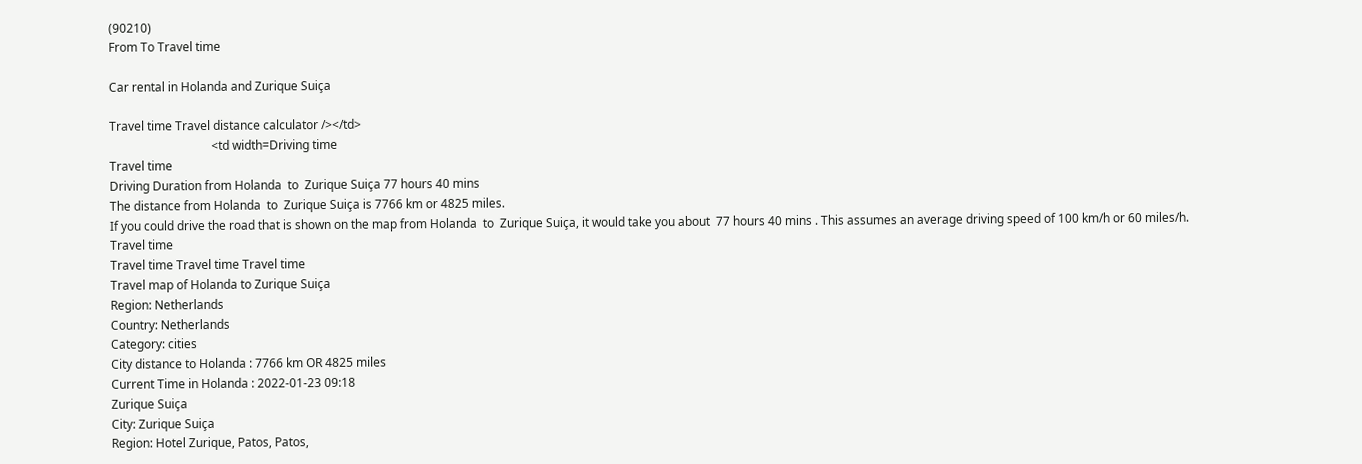(90210)
From To Travel time

Car rental in Holanda and Zurique Suiça

Travel time Travel distance calculator /></td>
                                  <td width=Driving time
Travel time
Driving Duration from Holanda  to  Zurique Suiça 77 hours 40 mins
The distance from Holanda  to  Zurique Suiça is 7766 km or 4825 miles.
If you could drive the road that is shown on the map from Holanda  to  Zurique Suiça, it would take you about  77 hours 40 mins . This assumes an average driving speed of 100 km/h or 60 miles/h.
Travel time
Travel time Travel time Travel time
Travel map of Holanda to Zurique Suiça
Region: Netherlands
Country: Netherlands
Category: cities
City distance to Holanda : 7766 km OR 4825 miles
Current Time in Holanda : 2022-01-23 09:18
Zurique Suiça
City: Zurique Suiça
Region: Hotel Zurique, Patos, Patos,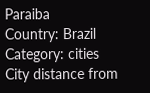Paraiba
Country: Brazil
Category: cities
City distance from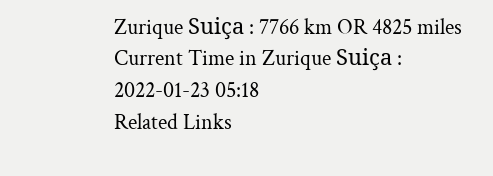Zurique Suiça : 7766 km OR 4825 miles
Current Time in Zurique Suiça : 2022-01-23 05:18
Related Links